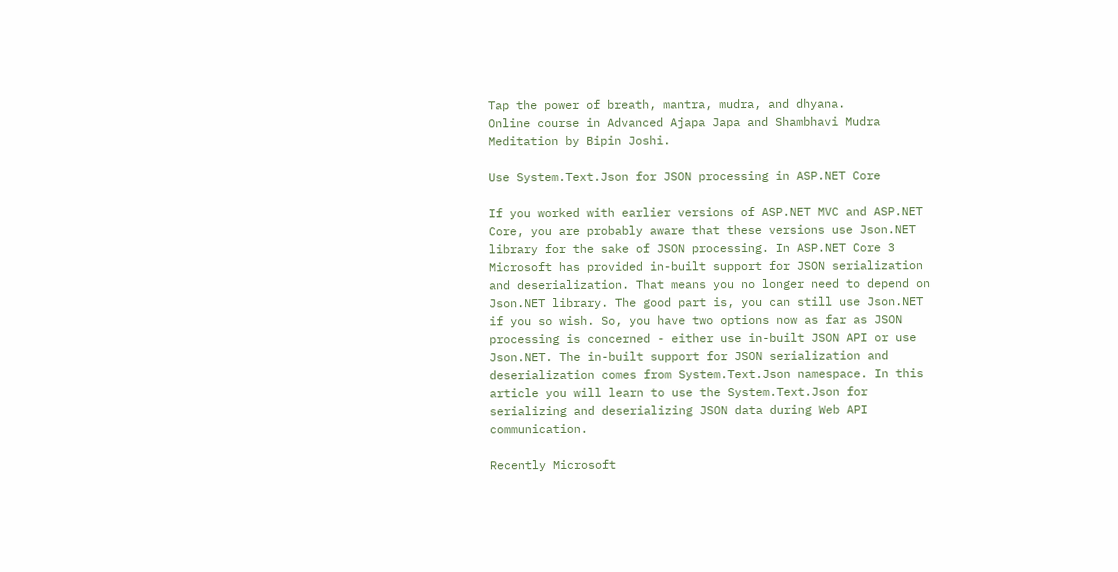Tap the power of breath, mantra, mudra, and dhyana.
Online course in Advanced Ajapa Japa and Shambhavi Mudra Meditation by Bipin Joshi.

Use System.Text.Json for JSON processing in ASP.NET Core

If you worked with earlier versions of ASP.NET MVC and ASP.NET Core, you are probably aware that these versions use Json.NET library for the sake of JSON processing. In ASP.NET Core 3 Microsoft has provided in-built support for JSON serialization and deserialization. That means you no longer need to depend on Json.NET library. The good part is, you can still use Json.NET if you so wish. So, you have two options now as far as JSON processing is concerned - either use in-built JSON API or use Json.NET. The in-built support for JSON serialization and deserialization comes from System.Text.Json namespace. In this article you will learn to use the System.Text.Json for serializing and deserializing JSON data during Web API communication.

Recently Microsoft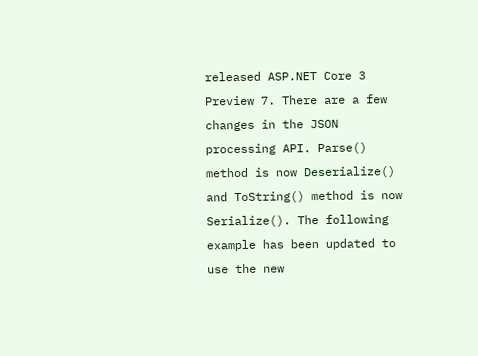released ASP.NET Core 3 Preview 7. There are a few changes in the JSON processing API. Parse() method is now Deserialize() and ToString() method is now Serialize(). The following example has been updated to use the new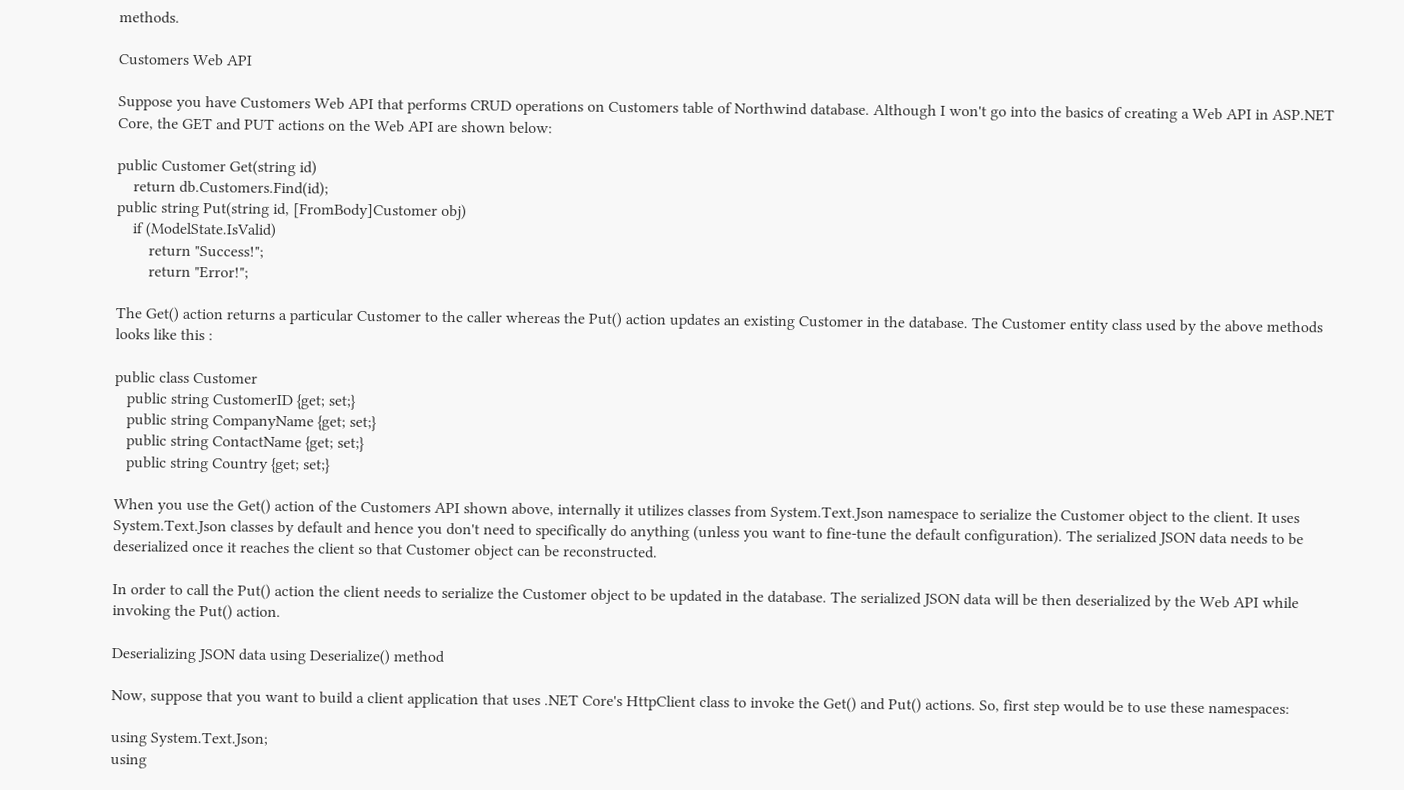methods.

Customers Web API

Suppose you have Customers Web API that performs CRUD operations on Customers table of Northwind database. Although I won't go into the basics of creating a Web API in ASP.NET Core, the GET and PUT actions on the Web API are shown below:

public Customer Get(string id)
    return db.Customers.Find(id);
public string Put(string id, [FromBody]Customer obj)
    if (ModelState.IsValid)
        return "Success!";
        return "Error!";

The Get() action returns a particular Customer to the caller whereas the Put() action updates an existing Customer in the database. The Customer entity class used by the above methods looks like this :

public class Customer
   public string CustomerID {get; set;}
   public string CompanyName {get; set;}
   public string ContactName {get; set;}
   public string Country {get; set;}

When you use the Get() action of the Customers API shown above, internally it utilizes classes from System.Text.Json namespace to serialize the Customer object to the client. It uses System.Text.Json classes by default and hence you don't need to specifically do anything (unless you want to fine-tune the default configuration). The serialized JSON data needs to be deserialized once it reaches the client so that Customer object can be reconstructed.

In order to call the Put() action the client needs to serialize the Customer object to be updated in the database. The serialized JSON data will be then deserialized by the Web API while invoking the Put() action.

Deserializing JSON data using Deserialize() method

Now, suppose that you want to build a client application that uses .NET Core's HttpClient class to invoke the Get() and Put() actions. So, first step would be to use these namespaces:

using System.Text.Json;
using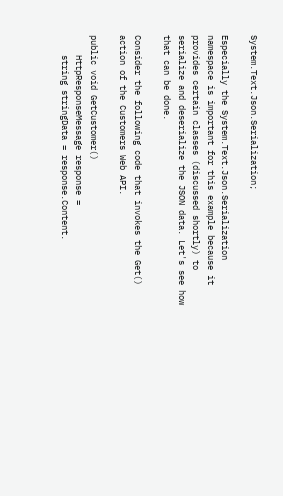System.Text.Json.Serialization;

Especially the System.Text.Json.Serialization namespace is important for this example because it provides certain classes (discussed shortly) to serialize and deserialize the JSON data. Let's see how that can be done.

Consider the following code that invokes the Get() action of the Customers Web API.

public void GetCustomer()
    HttpResponseMessage response =
    string stringData = response.Content.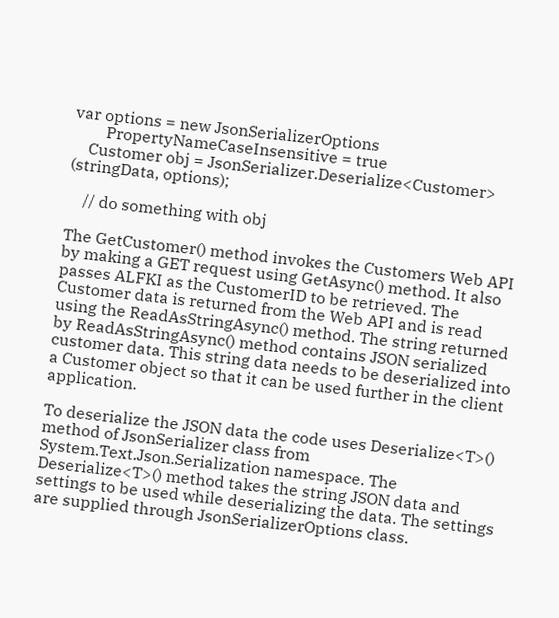var options = new JsonSerializerOptions
        PropertyNameCaseInsensitive = true
    Customer obj = JsonSerializer.Deserialize<Customer>
(stringData, options);

    // do something with obj

The GetCustomer() method invokes the Customers Web API by making a GET request using GetAsync() method. It also passes ALFKI as the CustomerID to be retrieved. The Customer data is returned from the Web API and is read using the ReadAsStringAsync() method. The string returned by ReadAsStringAsync() method contains JSON serialized customer data. This string data needs to be deserialized into a Customer object so that it can be used further in the client application.

To deserialize the JSON data the code uses Deserialize<T>() method of JsonSerializer class from System.Text.Json.Serialization namespace. The Deserialize<T>() method takes the string JSON data and settings to be used while deserializing the data. The settings are supplied through JsonSerializerOptions class.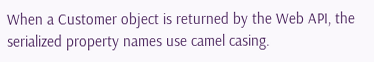When a Customer object is returned by the Web API, the serialized property names use camel casing.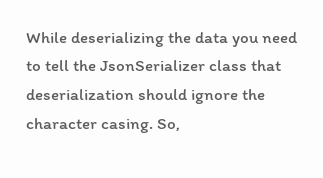While deserializing the data you need to tell the JsonSerializer class that deserialization should ignore the character casing. So,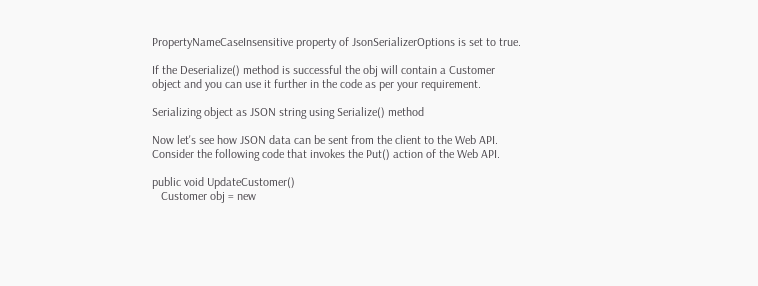PropertyNameCaseInsensitive property of JsonSerializerOptions is set to true.

If the Deserialize() method is successful the obj will contain a Customer object and you can use it further in the code as per your requirement.

Serializing object as JSON string using Serialize() method

Now let's see how JSON data can be sent from the client to the Web API. Consider the following code that invokes the Put() action of the Web API.

public void UpdateCustomer()
   Customer obj = new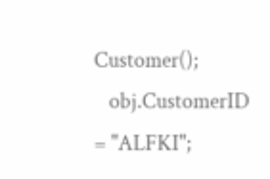Customer();
   obj.CustomerID = "ALFKI";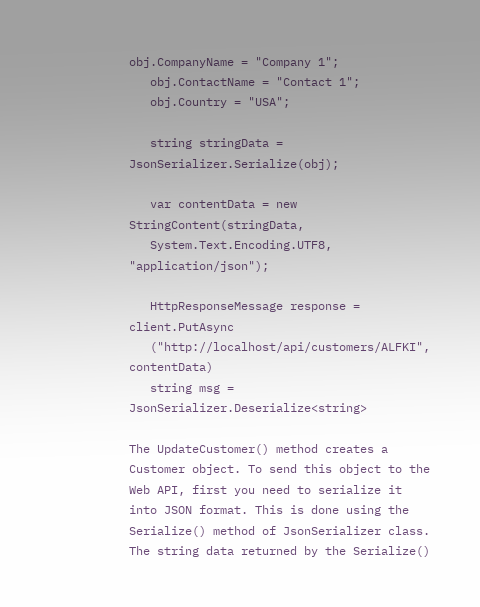obj.CompanyName = "Company 1";
   obj.ContactName = "Contact 1";
   obj.Country = "USA";

   string stringData = JsonSerializer.Serialize(obj);

   var contentData = new StringContent(stringData,
   System.Text.Encoding.UTF8, "application/json");

   HttpResponseMessage response = client.PutAsync
   ("http://localhost/api/customers/ALFKI", contentData)
   string msg = JsonSerializer.Deserialize<string>

The UpdateCustomer() method creates a Customer object. To send this object to the Web API, first you need to serialize it into JSON format. This is done using the Serialize() method of JsonSerializer class. The string data returned by the Serialize()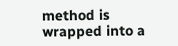method is wrapped into a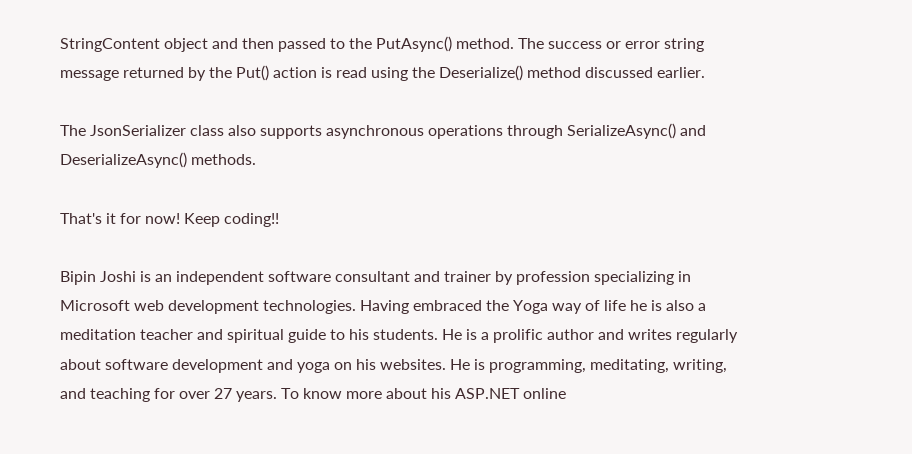StringContent object and then passed to the PutAsync() method. The success or error string message returned by the Put() action is read using the Deserialize() method discussed earlier.

The JsonSerializer class also supports asynchronous operations through SerializeAsync() and DeserializeAsync() methods.

That's it for now! Keep coding!!

Bipin Joshi is an independent software consultant and trainer by profession specializing in Microsoft web development technologies. Having embraced the Yoga way of life he is also a meditation teacher and spiritual guide to his students. He is a prolific author and writes regularly about software development and yoga on his websites. He is programming, meditating, writing, and teaching for over 27 years. To know more about his ASP.NET online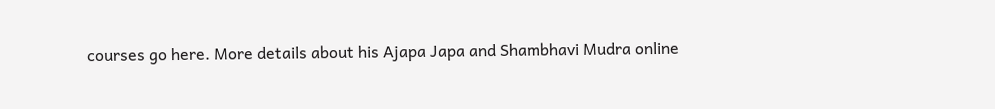courses go here. More details about his Ajapa Japa and Shambhavi Mudra online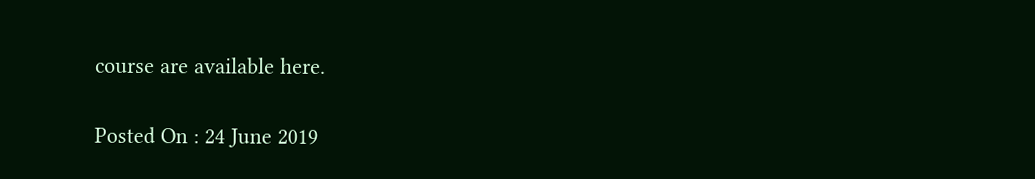course are available here.

Posted On : 24 June 2019